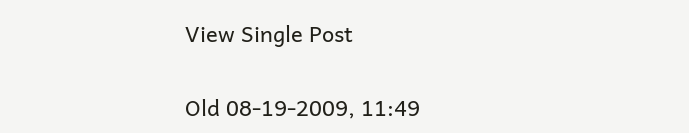View Single Post

Old 08-19-2009, 11:49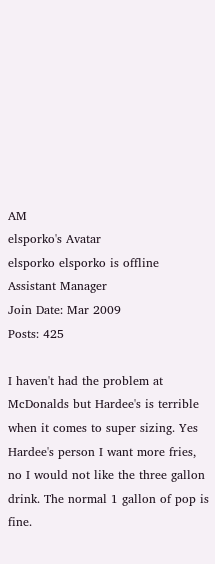AM
elsporko's Avatar
elsporko elsporko is offline
Assistant Manager
Join Date: Mar 2009
Posts: 425

I haven't had the problem at McDonalds but Hardee's is terrible when it comes to super sizing. Yes Hardee's person I want more fries, no I would not like the three gallon drink. The normal 1 gallon of pop is fine.